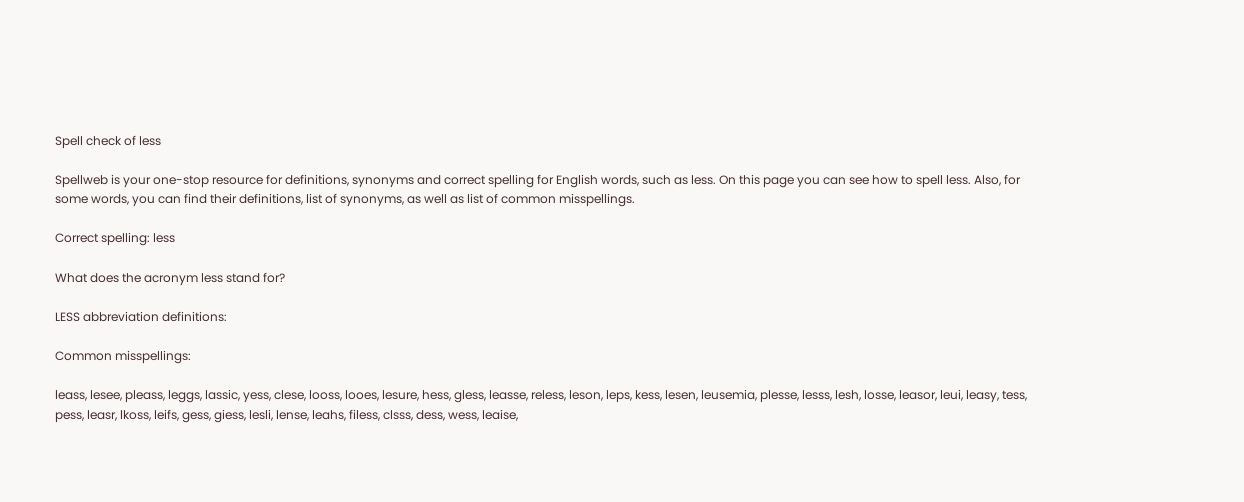Spell check of less

Spellweb is your one-stop resource for definitions, synonyms and correct spelling for English words, such as less. On this page you can see how to spell less. Also, for some words, you can find their definitions, list of synonyms, as well as list of common misspellings.

Correct spelling: less

What does the acronym less stand for?

LESS abbreviation definitions:

Common misspellings:

leass, lesee, pleass, leggs, lassic, yess, clese, looss, looes, lesure, hess, gless, leasse, reless, leson, leps, kess, lesen, leusemia, plesse, lesss, lesh, losse, leasor, leui, leasy, tess, pess, leasr, lkoss, leifs, gess, giess, lesli, lense, leahs, filess, clsss, dess, wess, leaise,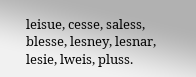leisue, cesse, saless, blesse, lesney, lesnar, lesie, lweis, pluss.